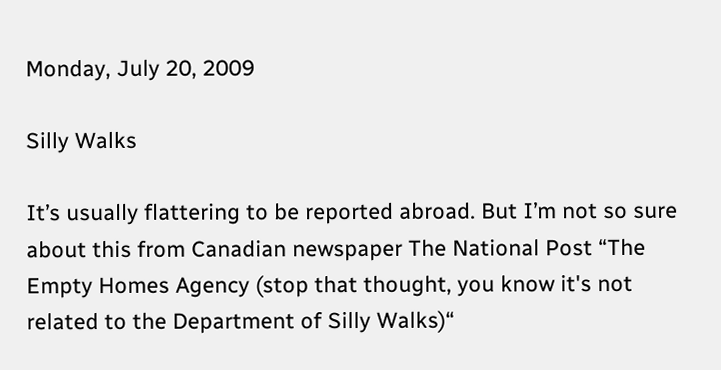Monday, July 20, 2009

Silly Walks

It’s usually flattering to be reported abroad. But I’m not so sure about this from Canadian newspaper The National Post “The Empty Homes Agency (stop that thought, you know it's not related to the Department of Silly Walks)“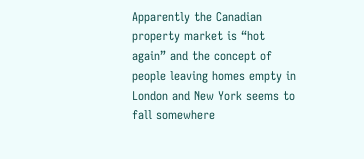Apparently the Canadian property market is “hot again” and the concept of people leaving homes empty in London and New York seems to fall somewhere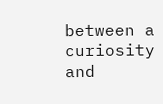between a curiosity and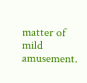matter of mild amusement.